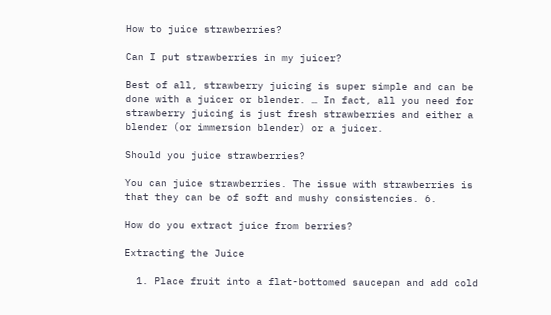How to juice strawberries?

Can I put strawberries in my juicer?

Best of all, strawberry juicing is super simple and can be done with a juicer or blender. … In fact, all you need for strawberry juicing is just fresh strawberries and either a blender (or immersion blender) or a juicer.

Should you juice strawberries?

You can juice strawberries. The issue with strawberries is that they can be of soft and mushy consistencies. 6.

How do you extract juice from berries?

Extracting the Juice

  1. Place fruit into a flat-bottomed saucepan and add cold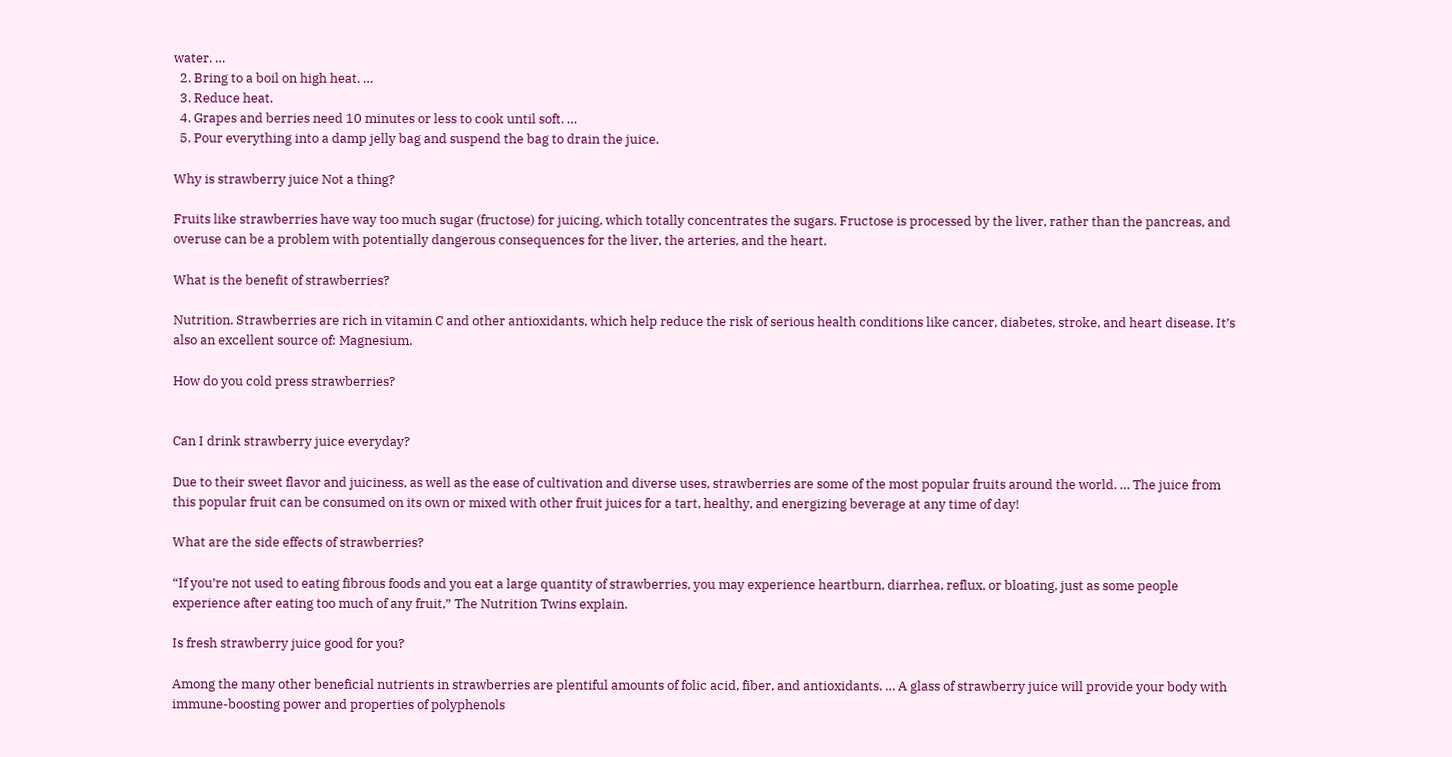water. …
  2. Bring to a boil on high heat. …
  3. Reduce heat.
  4. Grapes and berries need 10 minutes or less to cook until soft. …
  5. Pour everything into a damp jelly bag and suspend the bag to drain the juice.

Why is strawberry juice Not a thing?

Fruits like strawberries have way too much sugar (fructose) for juicing, which totally concentrates the sugars. Fructose is processed by the liver, rather than the pancreas, and overuse can be a problem with potentially dangerous consequences for the liver, the arteries, and the heart.

What is the benefit of strawberries?

Nutrition. Strawberries are rich in vitamin C and other antioxidants, which help reduce the risk of serious health conditions like cancer, diabetes, stroke, and heart disease. It’s also an excellent source of: Magnesium.

How do you cold press strawberries?


Can I drink strawberry juice everyday?

Due to their sweet flavor and juiciness, as well as the ease of cultivation and diverse uses, strawberries are some of the most popular fruits around the world. … The juice from this popular fruit can be consumed on its own or mixed with other fruit juices for a tart, healthy, and energizing beverage at any time of day!

What are the side effects of strawberries?

“If you’re not used to eating fibrous foods and you eat a large quantity of strawberries, you may experience heartburn, diarrhea, reflux, or bloating, just as some people experience after eating too much of any fruit,” The Nutrition Twins explain.

Is fresh strawberry juice good for you?

Among the many other beneficial nutrients in strawberries are plentiful amounts of folic acid, fiber, and antioxidants. … A glass of strawberry juice will provide your body with immune-boosting power and properties of polyphenols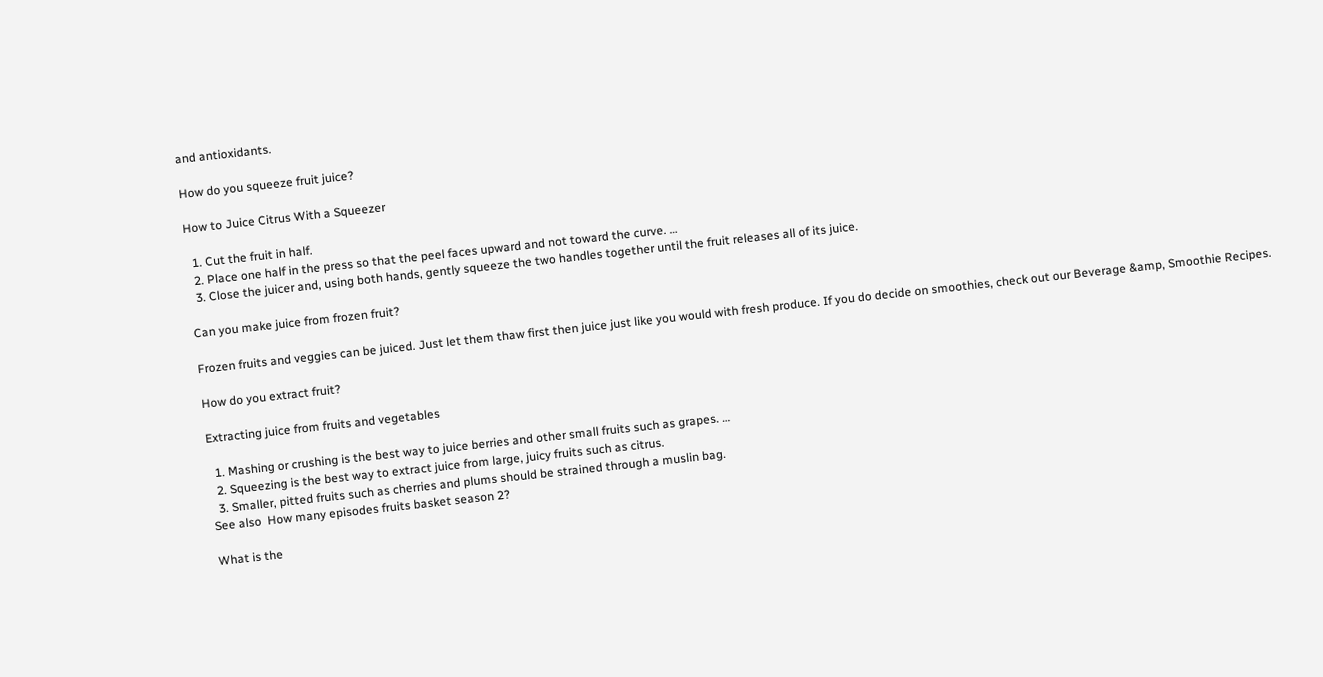and antioxidants.

How do you squeeze fruit juice?

How to Juice Citrus With a Squeezer

  1. Cut the fruit in half.
  2. Place one half in the press so that the peel faces upward and not toward the curve. …
  3. Close the juicer and, using both hands, gently squeeze the two handles together until the fruit releases all of its juice.

Can you make juice from frozen fruit?

Frozen fruits and veggies can be juiced. Just let them thaw first then juice just like you would with fresh produce. If you do decide on smoothies, check out our Beverage &amp, Smoothie Recipes.

How do you extract fruit?

Extracting juice from fruits and vegetables

  1. Mashing or crushing is the best way to juice berries and other small fruits such as grapes. …
  2. Squeezing is the best way to extract juice from large, juicy fruits such as citrus.
  3. Smaller, pitted fruits such as cherries and plums should be strained through a muslin bag.
See also  How many episodes fruits basket season 2?

What is the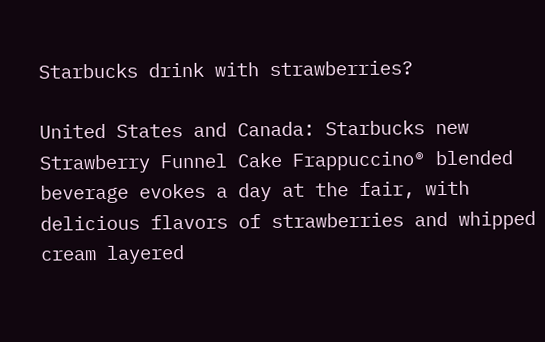Starbucks drink with strawberries?

United States and Canada: Starbucks new Strawberry Funnel Cake Frappuccino® blended beverage evokes a day at the fair, with delicious flavors of strawberries and whipped cream layered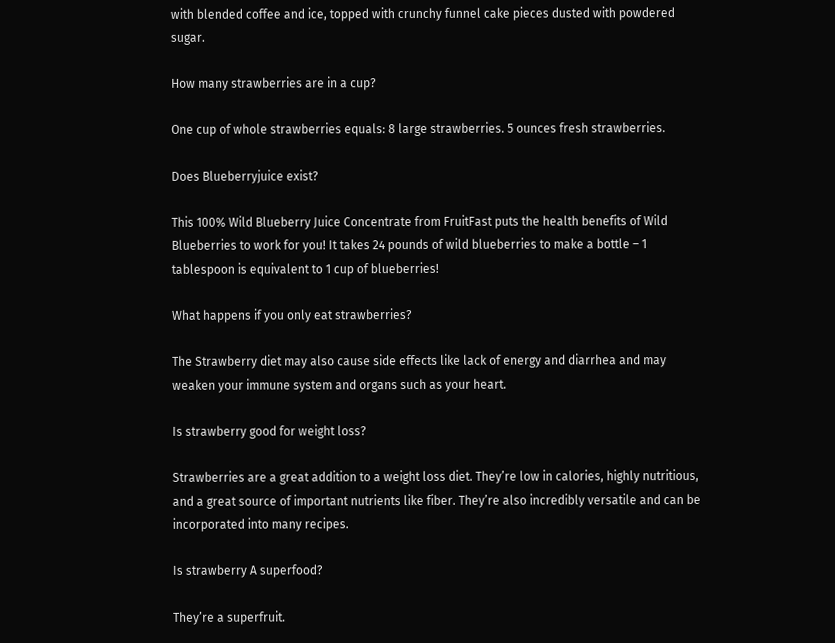with blended coffee and ice, topped with crunchy funnel cake pieces dusted with powdered sugar.

How many strawberries are in a cup?

One cup of whole strawberries equals: 8 large strawberries. 5 ounces fresh strawberries.

Does Blueberryjuice exist?

This 100% Wild Blueberry Juice Concentrate from FruitFast puts the health benefits of Wild Blueberries to work for you! It takes 24 pounds of wild blueberries to make a bottle – 1 tablespoon is equivalent to 1 cup of blueberries!

What happens if you only eat strawberries?

The Strawberry diet may also cause side effects like lack of energy and diarrhea and may weaken your immune system and organs such as your heart.

Is strawberry good for weight loss?

Strawberries are a great addition to a weight loss diet. They’re low in calories, highly nutritious, and a great source of important nutrients like fiber. They’re also incredibly versatile and can be incorporated into many recipes.

Is strawberry A superfood?

They’re a superfruit.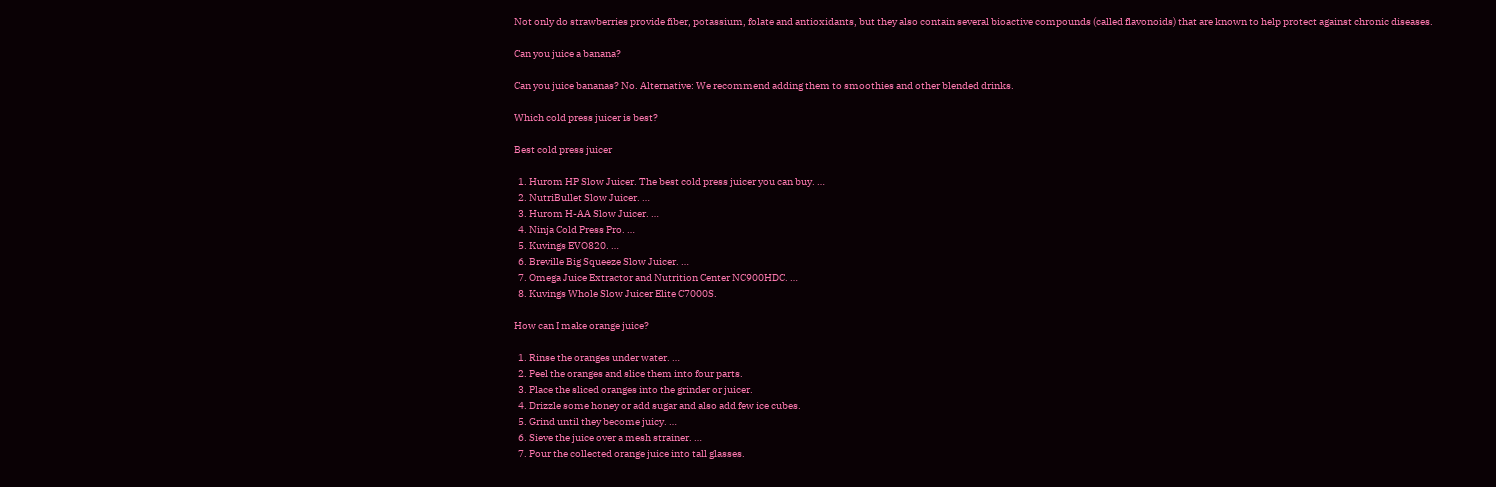Not only do strawberries provide fiber, potassium, folate and antioxidants, but they also contain several bioactive compounds (called flavonoids) that are known to help protect against chronic diseases.

Can you juice a banana?

Can you juice bananas? No. Alternative: We recommend adding them to smoothies and other blended drinks.

Which cold press juicer is best?

Best cold press juicer

  1. Hurom HP Slow Juicer. The best cold press juicer you can buy. …
  2. NutriBullet Slow Juicer. …
  3. Hurom H-AA Slow Juicer. …
  4. Ninja Cold Press Pro. …
  5. Kuvings EVO820. …
  6. Breville Big Squeeze Slow Juicer. …
  7. Omega Juice Extractor and Nutrition Center NC900HDC. …
  8. Kuvings Whole Slow Juicer Elite C7000S.

How can I make orange juice?

  1. Rinse the oranges under water. …
  2. Peel the oranges and slice them into four parts.
  3. Place the sliced oranges into the grinder or juicer.
  4. Drizzle some honey or add sugar and also add few ice cubes.
  5. Grind until they become juicy. …
  6. Sieve the juice over a mesh strainer. …
  7. Pour the collected orange juice into tall glasses.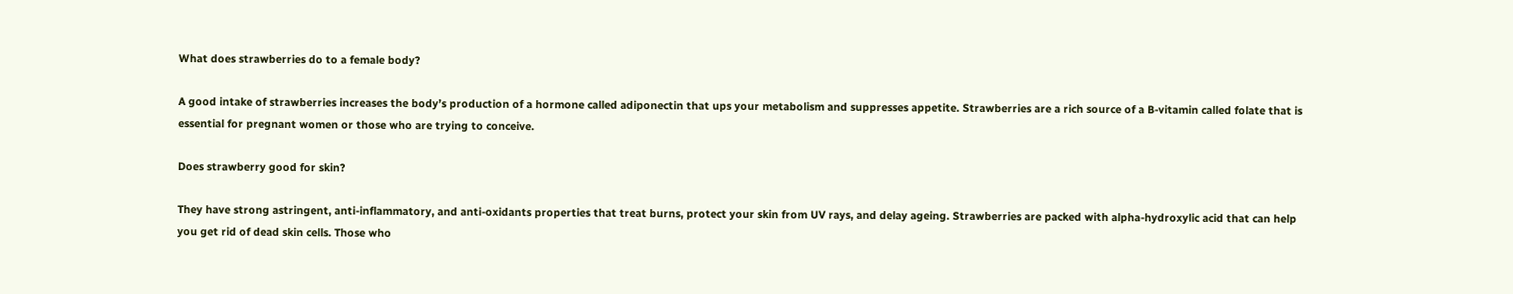What does strawberries do to a female body?

A good intake of strawberries increases the body’s production of a hormone called adiponectin that ups your metabolism and suppresses appetite. Strawberries are a rich source of a B-vitamin called folate that is essential for pregnant women or those who are trying to conceive.

Does strawberry good for skin?

They have strong astringent, anti-inflammatory, and anti-oxidants properties that treat burns, protect your skin from UV rays, and delay ageing. Strawberries are packed with alpha-hydroxylic acid that can help you get rid of dead skin cells. Those who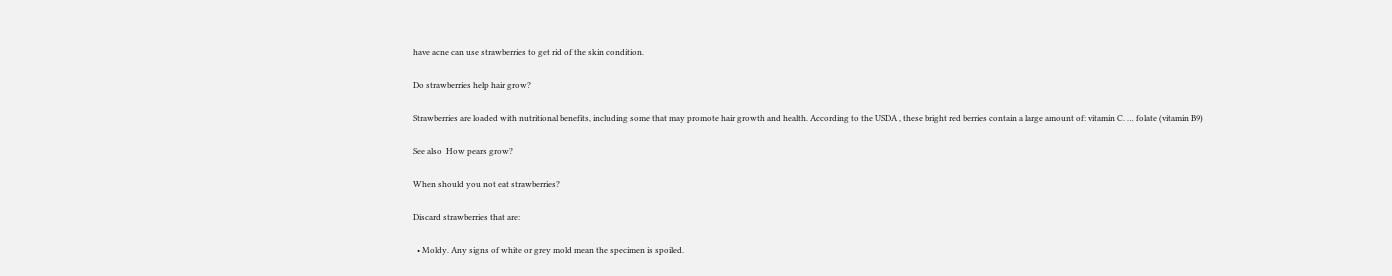have acne can use strawberries to get rid of the skin condition.

Do strawberries help hair grow?

Strawberries are loaded with nutritional benefits, including some that may promote hair growth and health. According to the USDA , these bright red berries contain a large amount of: vitamin C. … folate (vitamin B9)

See also  How pears grow?

When should you not eat strawberries?

Discard strawberries that are:

  • Moldy. Any signs of white or grey mold mean the specimen is spoiled.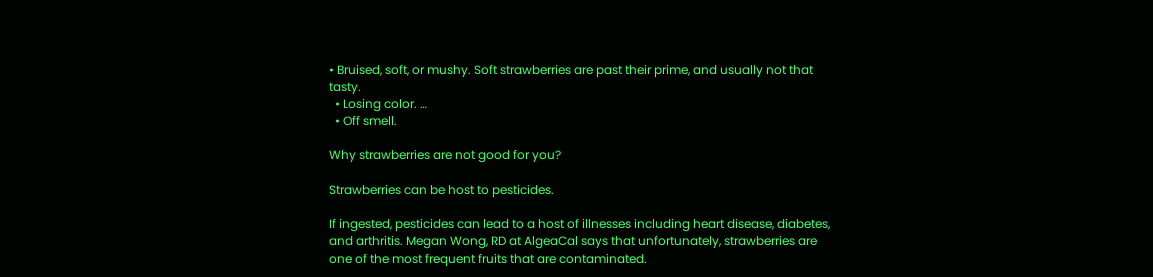• Bruised, soft, or mushy. Soft strawberries are past their prime, and usually not that tasty.
  • Losing color. …
  • Off smell.

Why strawberries are not good for you?

Strawberries can be host to pesticides.

If ingested, pesticides can lead to a host of illnesses including heart disease, diabetes, and arthritis. Megan Wong, RD at AlgeaCal says that unfortunately, strawberries are one of the most frequent fruits that are contaminated.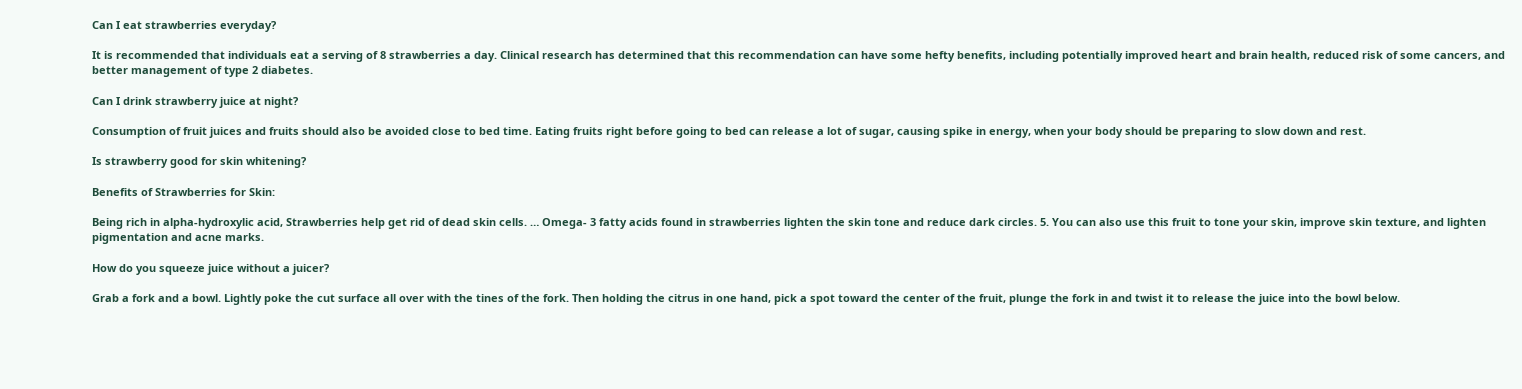Can I eat strawberries everyday?

It is recommended that individuals eat a serving of 8 strawberries a day. Clinical research has determined that this recommendation can have some hefty benefits, including potentially improved heart and brain health, reduced risk of some cancers, and better management of type 2 diabetes.

Can I drink strawberry juice at night?

Consumption of fruit juices and fruits should also be avoided close to bed time. Eating fruits right before going to bed can release a lot of sugar, causing spike in energy, when your body should be preparing to slow down and rest.

Is strawberry good for skin whitening?

Benefits of Strawberries for Skin:

Being rich in alpha-hydroxylic acid, Strawberries help get rid of dead skin cells. … Omega- 3 fatty acids found in strawberries lighten the skin tone and reduce dark circles. 5. You can also use this fruit to tone your skin, improve skin texture, and lighten pigmentation and acne marks.

How do you squeeze juice without a juicer?

Grab a fork and a bowl. Lightly poke the cut surface all over with the tines of the fork. Then holding the citrus in one hand, pick a spot toward the center of the fruit, plunge the fork in and twist it to release the juice into the bowl below.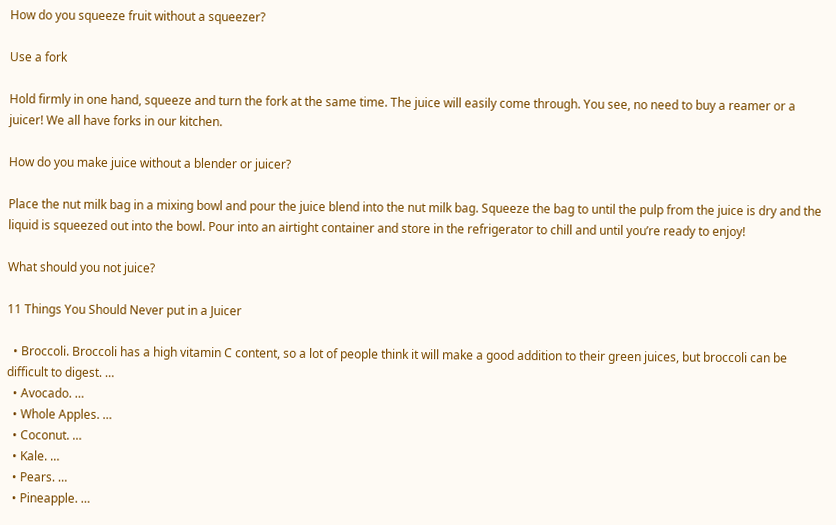How do you squeeze fruit without a squeezer?

Use a fork

Hold firmly in one hand, squeeze and turn the fork at the same time. The juice will easily come through. You see, no need to buy a reamer or a juicer! We all have forks in our kitchen.

How do you make juice without a blender or juicer?

Place the nut milk bag in a mixing bowl and pour the juice blend into the nut milk bag. Squeeze the bag to until the pulp from the juice is dry and the liquid is squeezed out into the bowl. Pour into an airtight container and store in the refrigerator to chill and until you’re ready to enjoy!

What should you not juice?

11 Things You Should Never put in a Juicer

  • Broccoli. Broccoli has a high vitamin C content, so a lot of people think it will make a good addition to their green juices, but broccoli can be difficult to digest. …
  • Avocado. …
  • Whole Apples. …
  • Coconut. …
  • Kale. …
  • Pears. …
  • Pineapple. …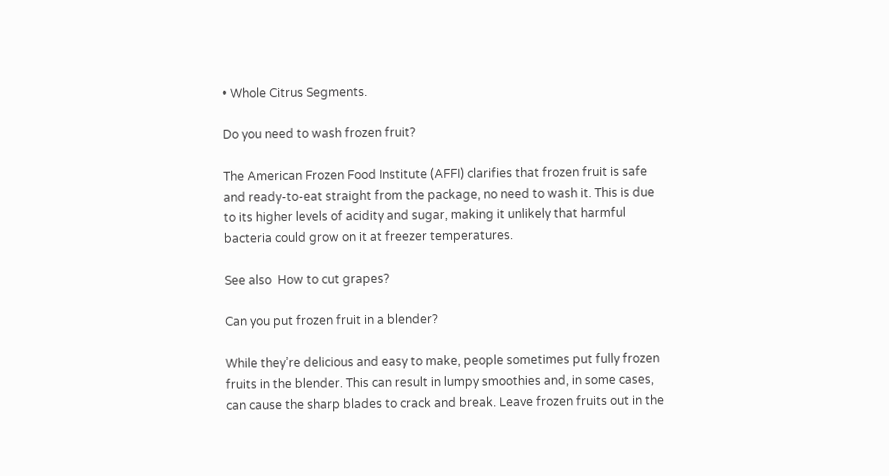• Whole Citrus Segments.

Do you need to wash frozen fruit?

The American Frozen Food Institute (AFFI) clarifies that frozen fruit is safe and ready-to-eat straight from the package, no need to wash it. This is due to its higher levels of acidity and sugar, making it unlikely that harmful bacteria could grow on it at freezer temperatures.

See also  How to cut grapes?

Can you put frozen fruit in a blender?

While they’re delicious and easy to make, people sometimes put fully frozen fruits in the blender. This can result in lumpy smoothies and, in some cases, can cause the sharp blades to crack and break. Leave frozen fruits out in the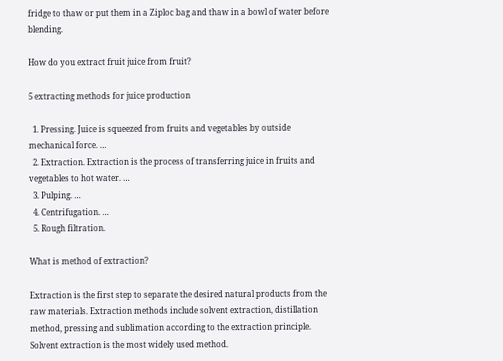fridge to thaw or put them in a Ziploc bag and thaw in a bowl of water before blending.

How do you extract fruit juice from fruit?

5 extracting methods for juice production

  1. Pressing. Juice is squeezed from fruits and vegetables by outside mechanical force. …
  2. Extraction. Extraction is the process of transferring juice in fruits and vegetables to hot water. …
  3. Pulping. …
  4. Centrifugation. …
  5. Rough filtration.

What is method of extraction?

Extraction is the first step to separate the desired natural products from the raw materials. Extraction methods include solvent extraction, distillation method, pressing and sublimation according to the extraction principle. Solvent extraction is the most widely used method.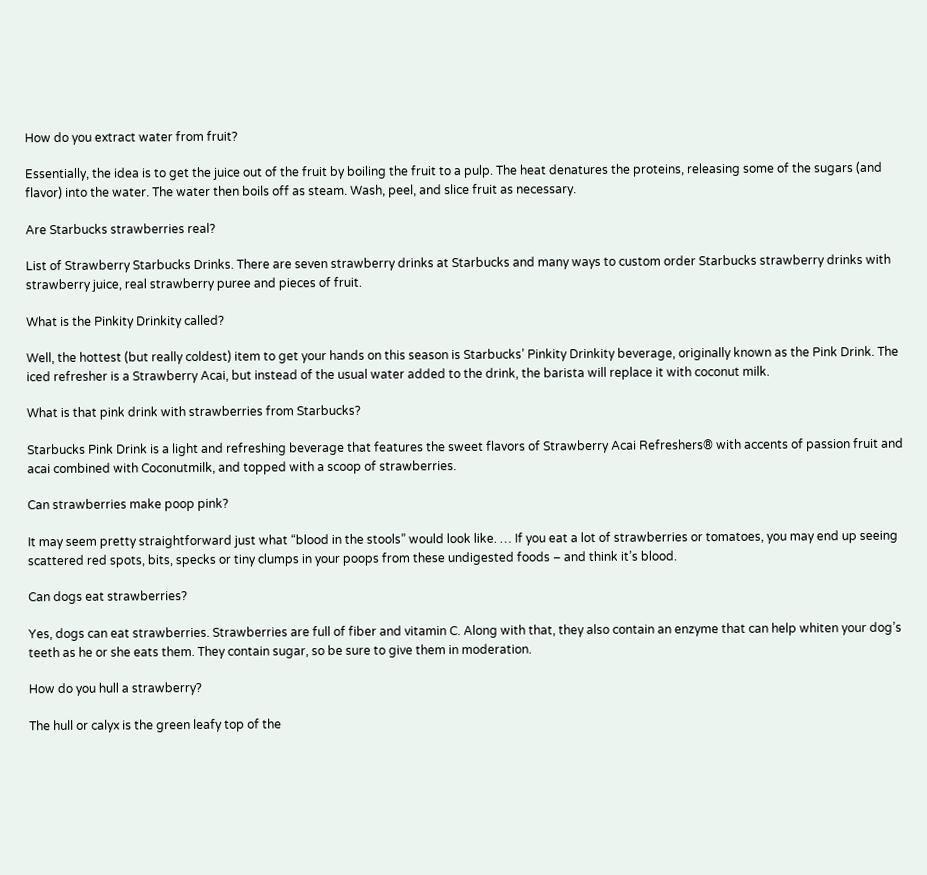How do you extract water from fruit?

Essentially, the idea is to get the juice out of the fruit by boiling the fruit to a pulp. The heat denatures the proteins, releasing some of the sugars (and flavor) into the water. The water then boils off as steam. Wash, peel, and slice fruit as necessary.

Are Starbucks strawberries real?

List of Strawberry Starbucks Drinks. There are seven strawberry drinks at Starbucks and many ways to custom order Starbucks strawberry drinks with strawberry juice, real strawberry puree and pieces of fruit.

What is the Pinkity Drinkity called?

Well, the hottest (but really coldest) item to get your hands on this season is Starbucks’ Pinkity Drinkity beverage, originally known as the Pink Drink. The iced refresher is a Strawberry Acai, but instead of the usual water added to the drink, the barista will replace it with coconut milk.

What is that pink drink with strawberries from Starbucks?

Starbucks Pink Drink is a light and refreshing beverage that features the sweet flavors of Strawberry Acai Refreshers® with accents of passion fruit and acai combined with Coconutmilk, and topped with a scoop of strawberries.

Can strawberries make poop pink?

It may seem pretty straightforward just what “blood in the stools” would look like. … If you eat a lot of strawberries or tomatoes, you may end up seeing scattered red spots, bits, specks or tiny clumps in your poops from these undigested foods – and think it’s blood.

Can dogs eat strawberries?

Yes, dogs can eat strawberries. Strawberries are full of fiber and vitamin C. Along with that, they also contain an enzyme that can help whiten your dog’s teeth as he or she eats them. They contain sugar, so be sure to give them in moderation.

How do you hull a strawberry?

The hull or calyx is the green leafy top of the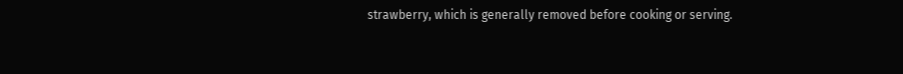strawberry, which is generally removed before cooking or serving.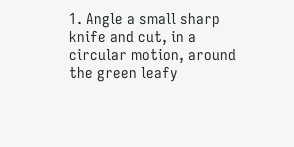1. Angle a small sharp knife and cut, in a circular motion, around the green leafy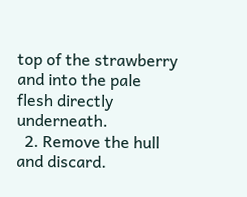top of the strawberry and into the pale flesh directly underneath.
  2. Remove the hull and discard.